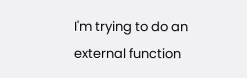I'm trying to do an external function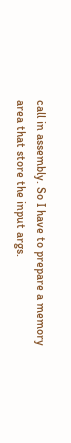call in assembly. So I have to prepare a memory area that store the input args.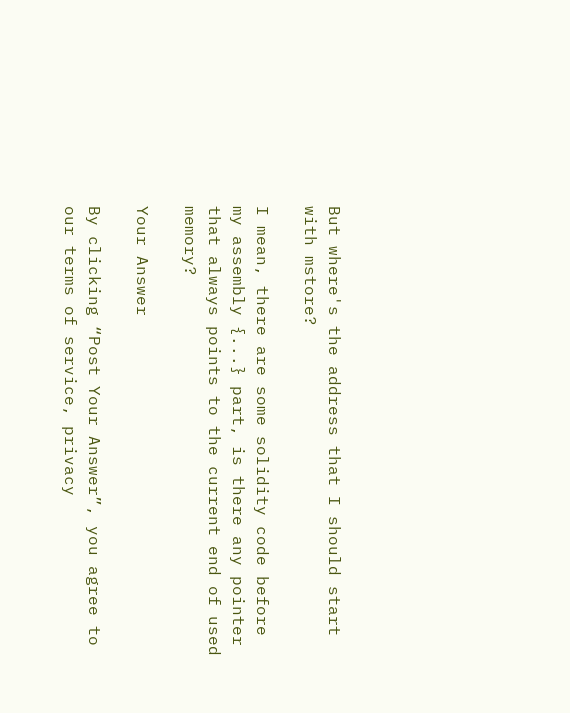But where's the address that I should start with mstore?

I mean, there are some solidity code before my assembly {...} part, is there any pointer that always points to the current end of used memory?

Your Answer

By clicking “Post Your Answer”, you agree to our terms of service, privacy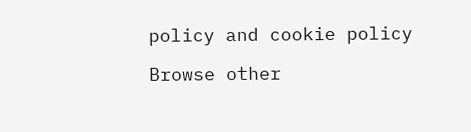policy and cookie policy

Browse other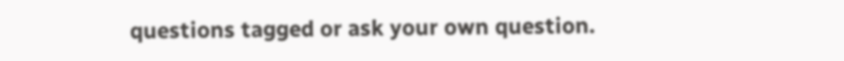questions tagged or ask your own question.